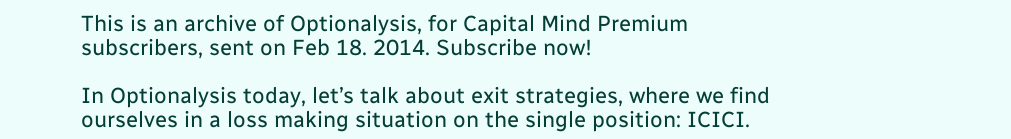This is an archive of Optionalysis, for Capital Mind Premium subscribers, sent on Feb 18. 2014. Subscribe now!

In Optionalysis today, let’s talk about exit strategies, where we find ourselves in a loss making situation on the single position: ICICI.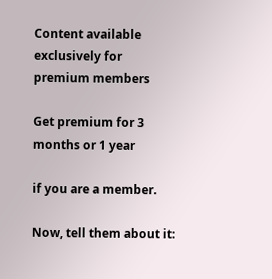Content available
exclusively for
premium members

Get premium for 3 months or 1 year

if you are a member.

Now, tell them about it: